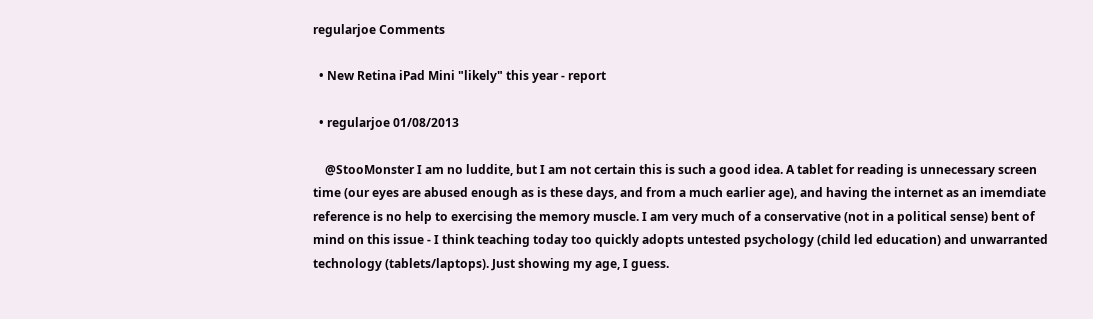regularjoe Comments

  • New Retina iPad Mini "likely" this year - report

  • regularjoe 01/08/2013

    @StooMonster I am no luddite, but I am not certain this is such a good idea. A tablet for reading is unnecessary screen time (our eyes are abused enough as is these days, and from a much earlier age), and having the internet as an imemdiate reference is no help to exercising the memory muscle. I am very much of a conservative (not in a political sense) bent of mind on this issue - I think teaching today too quickly adopts untested psychology (child led education) and unwarranted technology (tablets/laptops). Just showing my age, I guess.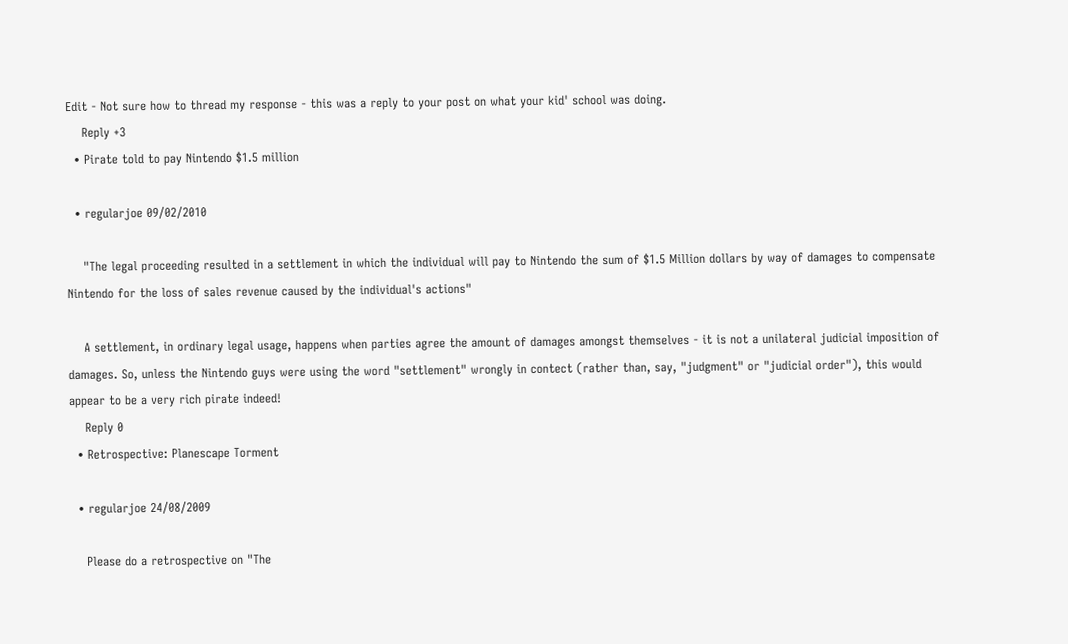Edit - Not sure how to thread my response - this was a reply to your post on what your kid' school was doing.
    Reply +3
  • Pirate told to pay Nintendo $1.5 million

  • regularjoe 09/02/2010

    "The legal proceeding resulted in a settlement in which the individual will pay to Nintendo the sum of $1.5 Million dollars by way of damages to compensate Nintendo for the loss of sales revenue caused by the individual's actions"

    A settlement, in ordinary legal usage, happens when parties agree the amount of damages amongst themselves - it is not a unilateral judicial imposition of damages. So, unless the Nintendo guys were using the word "settlement" wrongly in contect (rather than, say, "judgment" or "judicial order"), this would appear to be a very rich pirate indeed!
    Reply 0
  • Retrospective: Planescape Torment

  • regularjoe 24/08/2009

    Please do a retrospective on "The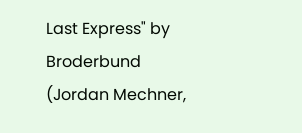Last Express" by Broderbund (Jordan Mechner,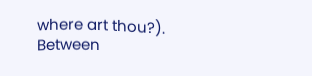where art thou?). Between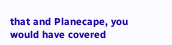that and Planecape, you would have covered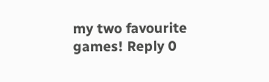my two favourite games! Reply 0